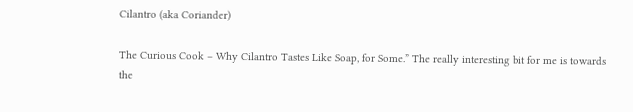Cilantro (aka Coriander)

The Curious Cook – Why Cilantro Tastes Like Soap, for Some.” The really interesting bit for me is towards the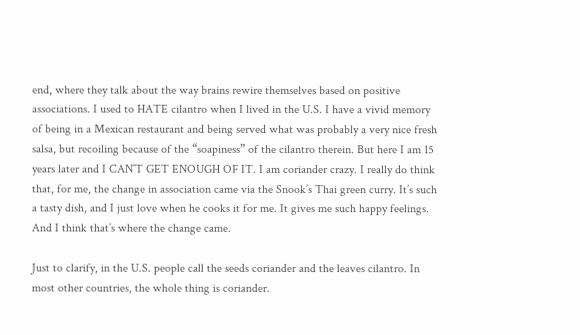end, where they talk about the way brains rewire themselves based on positive associations. I used to HATE cilantro when I lived in the U.S. I have a vivid memory of being in a Mexican restaurant and being served what was probably a very nice fresh salsa, but recoiling because of the “soapiness” of the cilantro therein. But here I am 15 years later and I CAN’T GET ENOUGH OF IT. I am coriander crazy. I really do think that, for me, the change in association came via the Snook’s Thai green curry. It’s such a tasty dish, and I just love when he cooks it for me. It gives me such happy feelings. And I think that’s where the change came.

Just to clarify, in the U.S. people call the seeds coriander and the leaves cilantro. In most other countries, the whole thing is coriander.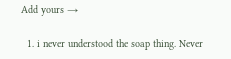Add yours →

  1. i never understood the soap thing. Never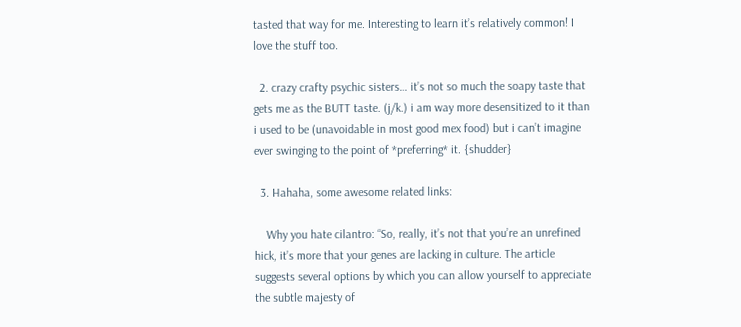tasted that way for me. Interesting to learn it’s relatively common! I love the stuff too.

  2. crazy crafty psychic sisters… it’s not so much the soapy taste that gets me as the BUTT taste. (j/k.) i am way more desensitized to it than i used to be (unavoidable in most good mex food) but i can’t imagine ever swinging to the point of *preferring* it. {shudder}

  3. Hahaha, some awesome related links:

    Why you hate cilantro: “So, really, it’s not that you’re an unrefined hick, it’s more that your genes are lacking in culture. The article suggests several options by which you can allow yourself to appreciate the subtle majesty of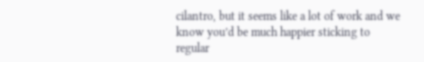cilantro, but it seems like a lot of work and we know you’d be much happier sticking to regular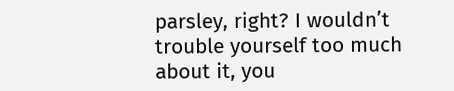parsley, right? I wouldn’t trouble yourself too much about it, you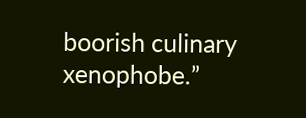boorish culinary xenophobe.”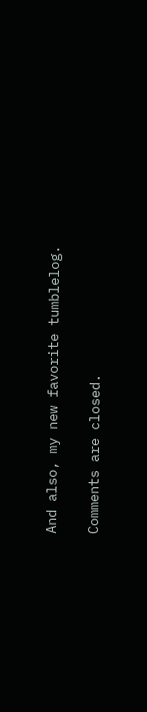And also, my new favorite tumblelog.

Comments are closed.